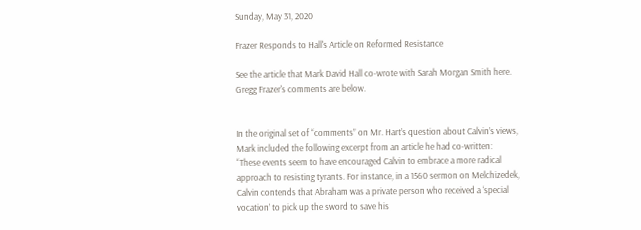Sunday, May 31, 2020

Frazer Responds to Hall's Article on Reformed Resistance

See the article that Mark David Hall co-wrote with Sarah Morgan Smith here. Gregg Frazer's comments are below.


In the original set of “comments” on Mr. Hart’s question about Calvin’s views, Mark included the following excerpt from an article he had co-written:
“These events seem to have encouraged Calvin to embrace a more radical approach to resisting tyrants. For instance, in a 1560 sermon on Melchizedek, Calvin contends that Abraham was a private person who received a ‘special vocation’ to pick up the sword to save his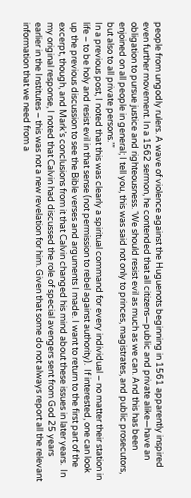people from ungodly rulers. A wave of violence against the Huguenots beginning in 1561 apparently inspired even further movement. In a 1562 sermon, he contended that all citizens—public and private alike—have an obligation to pursue justice and righteousness. ‘We should resist evil as much as we can. And this has been enjoined on all people in general; I tell you, this was said not only to princes, magistrates, and public prosecutors, but also to all private persons.’”
In a previous post, I noted that this was clearly a spiritual command for every individual – no matter their station in life – to be holy and resist evil in that sense (not permission to rebel against authority).  If interested, one can look up the previous discussion to see the Bible verses and arguments I made. I want to return to the first part of the excerpt, though, and Mark’s conclusions from it that Calvin changed his mind about these issues in later years.  In my original response, I noted that Calvin had discussed the role of special avengers sent from God 25 years earlier in the Institutes – this was not a new revelation for him. Given that some do not always report all the relevant information that we need from a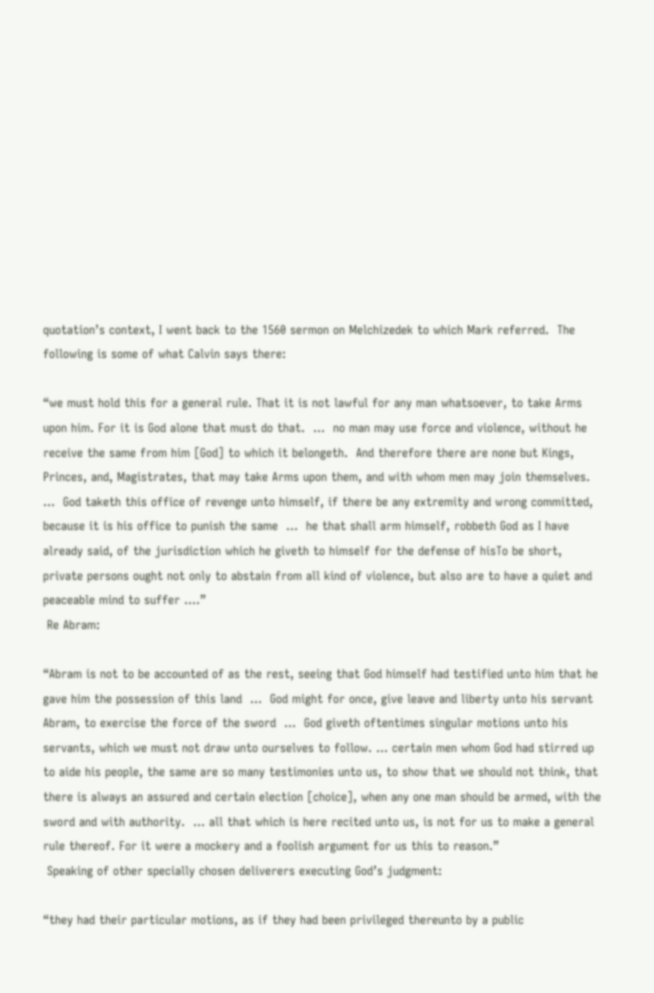quotation’s context, I went back to the 1560 sermon on Melchizedek to which Mark referred.  The following is some of what Calvin says there:

“we must hold this for a general rule. That it is not lawful for any man whatsoever, to take Arms upon him. For it is God alone that must do that.  …  no man may use force and violence, without he receive the same from him [God] to which it belongeth.  And therefore there are none but Kings, Princes, and, Magistrates, that may take Arms upon them, and with whom men may join themselves.  …  God taketh this office of revenge unto himself, if there be any extremity and wrong committed, because it is his office to punish the same  …  he that shall arm himself, robbeth God as I have already said, of the jurisdiction which he giveth to himself for the defense of hisTo be short, private persons ought not only to abstain from all kind of violence, but also are to have a quiet and peaceable mind to suffer ….”
 Re Abram:

“Abram is not to be accounted of as the rest, seeing that God himself had testified unto him that he gave him the possession of this land  …  God might for once, give leave and liberty unto his servant Abram, to exercise the force of the sword  …  God giveth oftentimes singular motions unto his servants, which we must not draw unto ourselves to follow. … certain men whom God had stirred up to aide his people, the same are so many testimonies unto us, to show that we should not think, that there is always an assured and certain election [choice], when any one man should be armed, with the sword and with authority.  … all that which is here recited unto us, is not for us to make a general rule thereof. For it were a mockery and a foolish argument for us this to reason.”
 Speaking of other specially chosen deliverers executing God’s judgment:

“they had their particular motions, as if they had been privileged thereunto by a public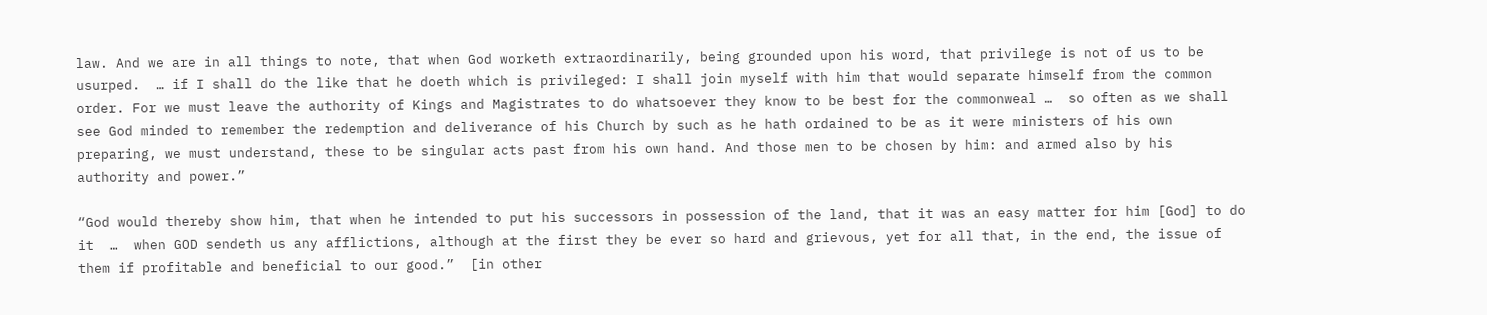law. And we are in all things to note, that when God worketh extraordinarily, being grounded upon his word, that privilege is not of us to be usurped.  … if I shall do the like that he doeth which is privileged: I shall join myself with him that would separate himself from the common order. For we must leave the authority of Kings and Magistrates to do whatsoever they know to be best for the commonweal …  so often as we shall see God minded to remember the redemption and deliverance of his Church by such as he hath ordained to be as it were ministers of his own preparing, we must understand, these to be singular acts past from his own hand. And those men to be chosen by him: and armed also by his authority and power.”

“God would thereby show him, that when he intended to put his successors in possession of the land, that it was an easy matter for him [God] to do it  …  when GOD sendeth us any afflictions, although at the first they be ever so hard and grievous, yet for all that, in the end, the issue of them if profitable and beneficial to our good.”  [in other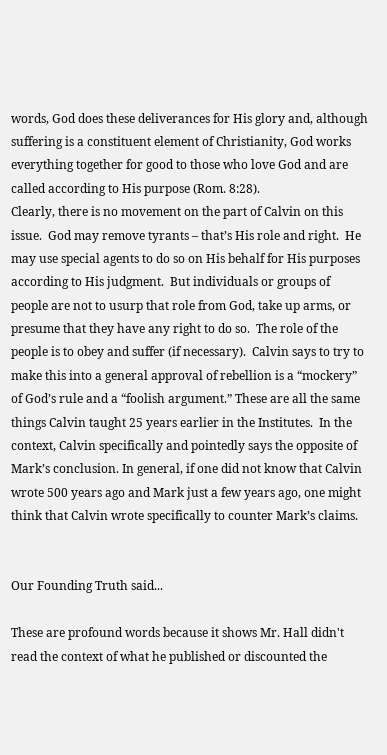words, God does these deliverances for His glory and, although suffering is a constituent element of Christianity, God works everything together for good to those who love God and are called according to His purpose (Rom. 8:28).
Clearly, there is no movement on the part of Calvin on this issue.  God may remove tyrants – that’s His role and right.  He may use special agents to do so on His behalf for His purposes according to His judgment.  But individuals or groups of people are not to usurp that role from God, take up arms, or presume that they have any right to do so.  The role of the people is to obey and suffer (if necessary).  Calvin says to try to make this into a general approval of rebellion is a “mockery” of God’s rule and a “foolish argument.” These are all the same things Calvin taught 25 years earlier in the Institutes.  In the context, Calvin specifically and pointedly says the opposite of Mark’s conclusion. In general, if one did not know that Calvin wrote 500 years ago and Mark just a few years ago, one might think that Calvin wrote specifically to counter Mark’s claims.


Our Founding Truth said...

These are profound words because it shows Mr. Hall didn't read the context of what he published or discounted the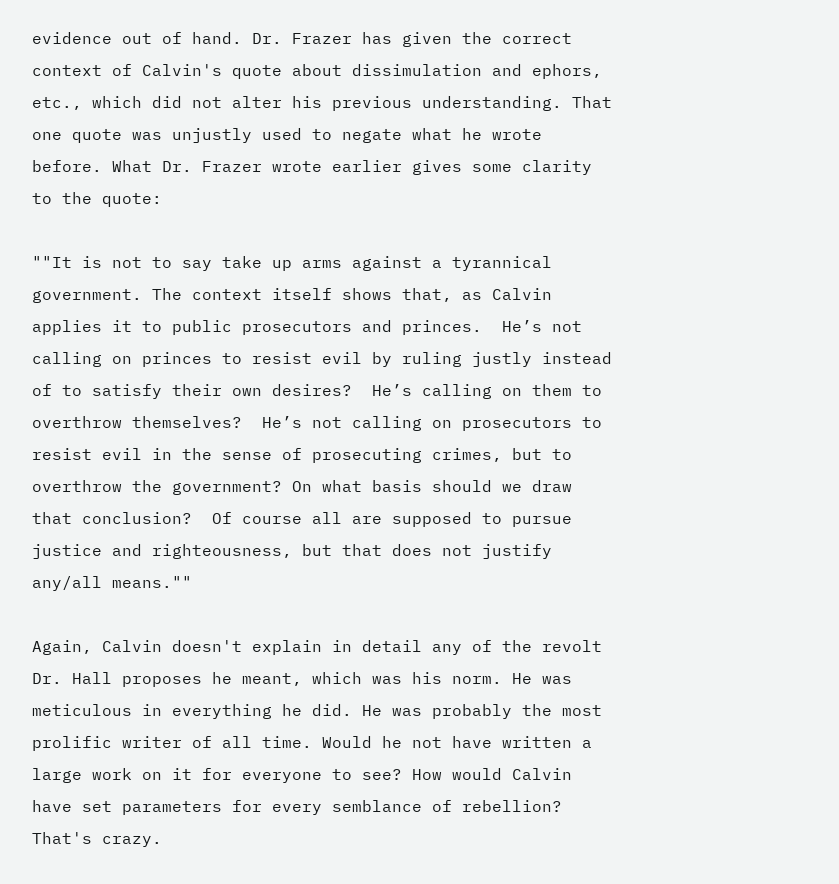evidence out of hand. Dr. Frazer has given the correct context of Calvin's quote about dissimulation and ephors, etc., which did not alter his previous understanding. That one quote was unjustly used to negate what he wrote before. What Dr. Frazer wrote earlier gives some clarity to the quote:

""It is not to say take up arms against a tyrannical government. The context itself shows that, as Calvin applies it to public prosecutors and princes.  He’s not calling on princes to resist evil by ruling justly instead of to satisfy their own desires?  He’s calling on them to overthrow themselves?  He’s not calling on prosecutors to resist evil in the sense of prosecuting crimes, but to overthrow the government? On what basis should we draw that conclusion?  Of course all are supposed to pursue justice and righteousness, but that does not justify any/all means.""

Again, Calvin doesn't explain in detail any of the revolt Dr. Hall proposes he meant, which was his norm. He was meticulous in everything he did. He was probably the most prolific writer of all time. Would he not have written a large work on it for everyone to see? How would Calvin have set parameters for every semblance of rebellion? That's crazy.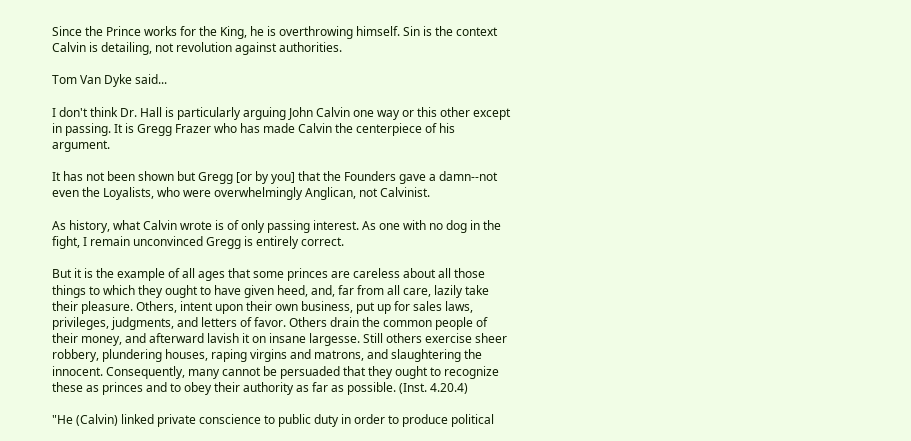Since the Prince works for the King, he is overthrowing himself. Sin is the context Calvin is detailing, not revolution against authorities.

Tom Van Dyke said...

I don't think Dr. Hall is particularly arguing John Calvin one way or this other except in passing. It is Gregg Frazer who has made Calvin the centerpiece of his argument.

It has not been shown but Gregg [or by you] that the Founders gave a damn--not even the Loyalists, who were overwhelmingly Anglican, not Calvinist.

As history, what Calvin wrote is of only passing interest. As one with no dog in the fight, I remain unconvinced Gregg is entirely correct.

But it is the example of all ages that some princes are careless about all those things to which they ought to have given heed, and, far from all care, lazily take their pleasure. Others, intent upon their own business, put up for sales laws, privileges, judgments, and letters of favor. Others drain the common people of their money, and afterward lavish it on insane largesse. Still others exercise sheer robbery, plundering houses, raping virgins and matrons, and slaughtering the innocent. Consequently, many cannot be persuaded that they ought to recognize these as princes and to obey their authority as far as possible. (Inst. 4.20.4)

"He (Calvin) linked private conscience to public duty in order to produce political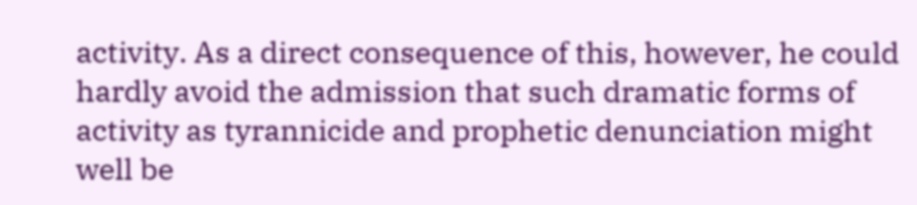activity. As a direct consequence of this, however, he could hardly avoid the admission that such dramatic forms of activity as tyrannicide and prophetic denunciation might well be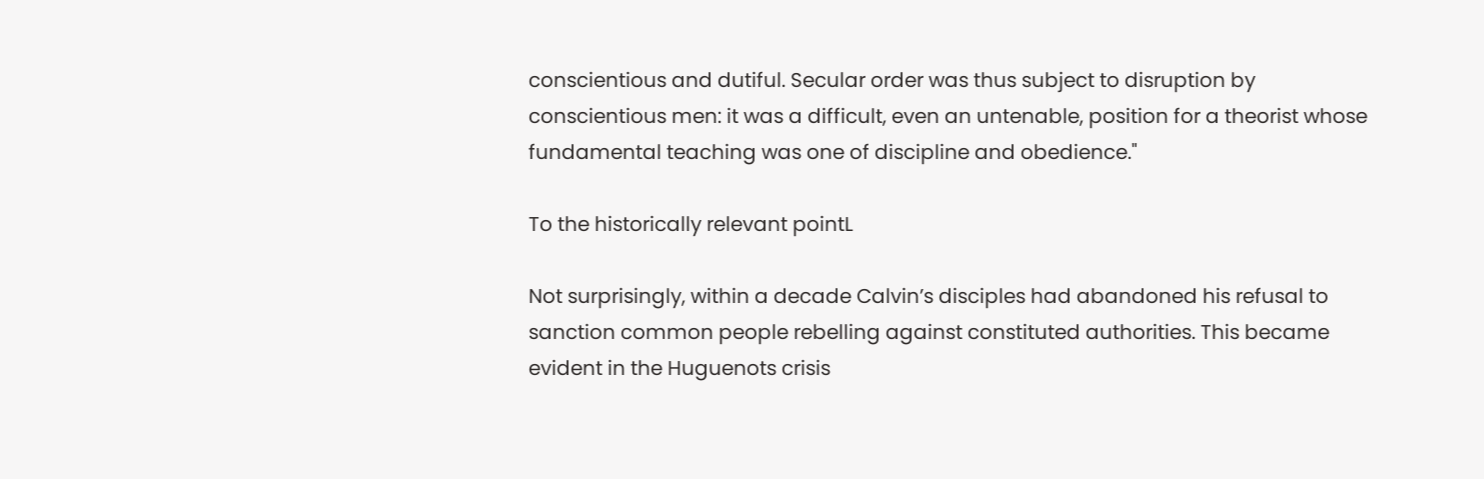conscientious and dutiful. Secular order was thus subject to disruption by conscientious men: it was a difficult, even an untenable, position for a theorist whose fundamental teaching was one of discipline and obedience."

To the historically relevant pointL

Not surprisingly, within a decade Calvin’s disciples had abandoned his refusal to sanction common people rebelling against constituted authorities. This became evident in the Huguenots crisis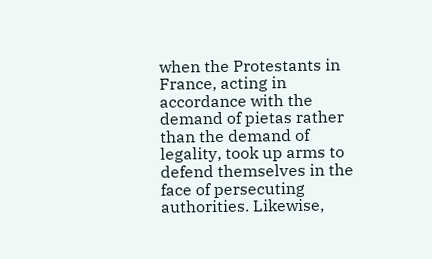when the Protestants in France, acting in accordance with the demand of pietas rather than the demand of legality, took up arms to defend themselves in the face of persecuting authorities. Likewise,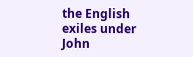the English exiles under John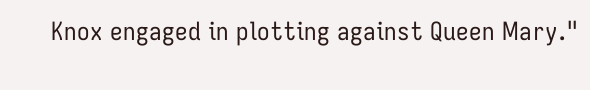Knox engaged in plotting against Queen Mary."